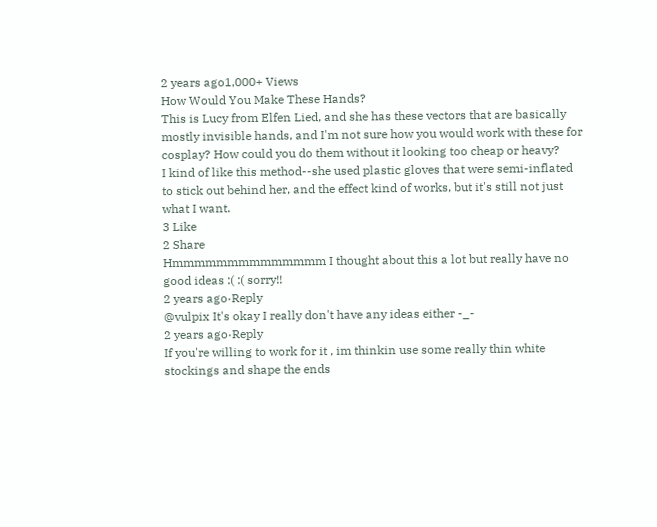2 years ago1,000+ Views
How Would You Make These Hands?
This is Lucy from Elfen Lied, and she has these vectors that are basically mostly invisible hands, and I'm not sure how you would work with these for cosplay? How could you do them without it looking too cheap or heavy?
I kind of like this method--she used plastic gloves that were semi-inflated to stick out behind her, and the effect kind of works, but it's still not just what I want.
3 Like
2 Share
Hmmmmmmmmmmmmmm I thought about this a lot but really have no good ideas :( :( sorry!!
2 years ago·Reply
@vulpix It's okay I really don't have any ideas either -_-
2 years ago·Reply
If you're willing to work for it , im thinkin use some really thin white stockings and shape the ends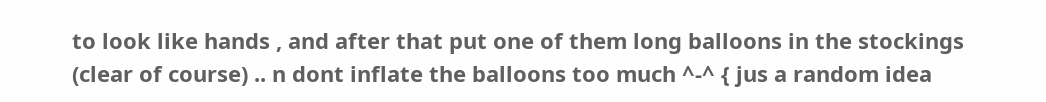to look like hands , and after that put one of them long balloons in the stockings (clear of course) .. n dont inflate the balloons too much ^-^ { jus a random idea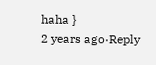haha }
2 years ago·Reply